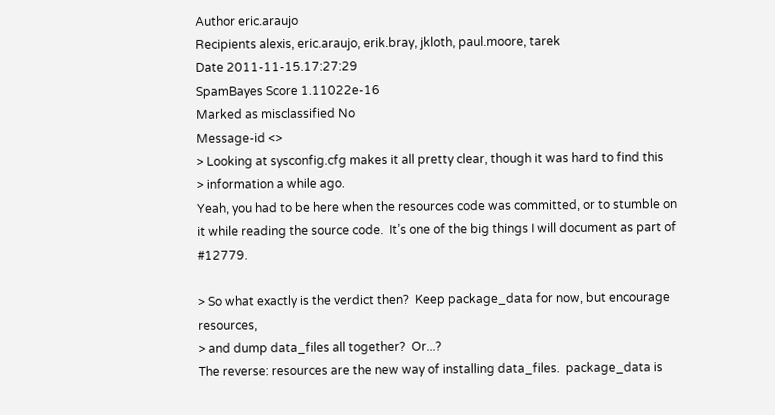Author eric.araujo
Recipients alexis, eric.araujo, erik.bray, jkloth, paul.moore, tarek
Date 2011-11-15.17:27:29
SpamBayes Score 1.11022e-16
Marked as misclassified No
Message-id <>
> Looking at sysconfig.cfg makes it all pretty clear, though it was hard to find this
> information a while ago.
Yeah, you had to be here when the resources code was committed, or to stumble on it while reading the source code.  It’s one of the big things I will document as part of #12779.

> So what exactly is the verdict then?  Keep package_data for now, but encourage resources,
> and dump data_files all together?  Or...?
The reverse: resources are the new way of installing data_files.  package_data is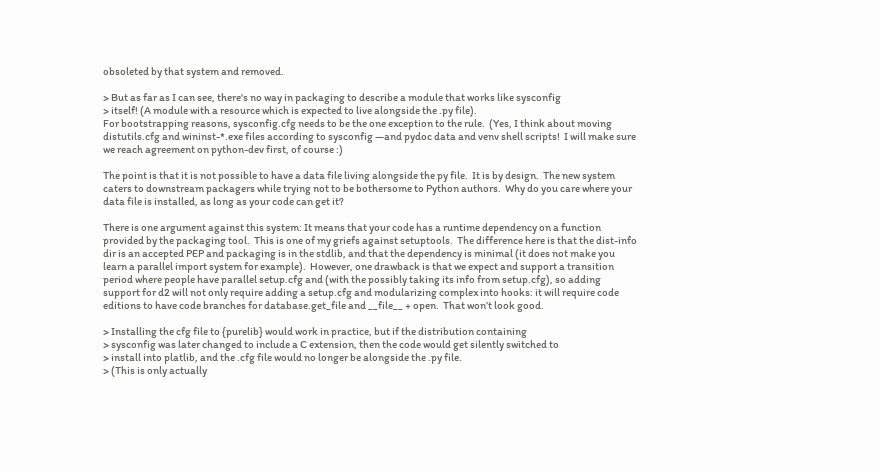obsoleted by that system and removed.

> But as far as I can see, there's no way in packaging to describe a module that works like sysconfig
> itself! (A module with a resource which is expected to live alongside the .py file).
For bootstrapping reasons, sysconfig.cfg needs to be the one exception to the rule.  (Yes, I think about moving distutils.cfg and wininst-*.exe files according to sysconfig —and pydoc data and venv shell scripts!  I will make sure we reach agreement on python-dev first, of course :)

The point is that it is not possible to have a data file living alongside the py file.  It is by design.  The new system caters to downstream packagers while trying not to be bothersome to Python authors.  Why do you care where your data file is installed, as long as your code can get it?

There is one argument against this system: It means that your code has a runtime dependency on a function provided by the packaging tool.  This is one of my griefs against setuptools.  The difference here is that the dist-info dir is an accepted PEP and packaging is in the stdlib, and that the dependency is minimal (it does not make you learn a parallel import system for example).  However, one drawback is that we expect and support a transition period where people have parallel setup.cfg and (with the possibly taking its info from setup.cfg), so adding support for d2 will not only require adding a setup.cfg and modularizing complex into hooks: it will require code editions to have code branches for database.get_file and __file__ + open.  That won’t look good.

> Installing the cfg file to {purelib} would work in practice, but if the distribution containing
> sysconfig was later changed to include a C extension, then the code would get silently switched to
> install into platlib, and the .cfg file would no longer be alongside the .py file.
> (This is only actually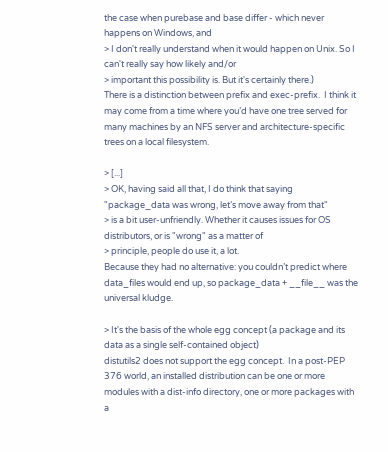the case when purebase and base differ - which never happens on Windows, and
> I don't really understand when it would happen on Unix. So I can't really say how likely and/or
> important this possibility is. But it's certainly there.)
There is a distinction between prefix and exec-prefix.  I think it may come from a time where you’d have one tree served for many machines by an NFS server and architecture-specific trees on a local filesystem.

> [...]
> OK, having said all that, I do think that saying "package_data was wrong, let’s move away from that"
> is a bit user-unfriendly. Whether it causes issues for OS distributors, or is "wrong" as a matter of
> principle, people do use it, a lot.
Because they had no alternative: you couldn’t predict where data_files would end up, so package_data + __file__ was the universal kludge.

> It's the basis of the whole egg concept (a package and its data as a single self-contained object)
distutils2 does not support the egg concept.  In a post-PEP 376 world, an installed distribution can be one or more modules with a dist-info directory, one or more packages with a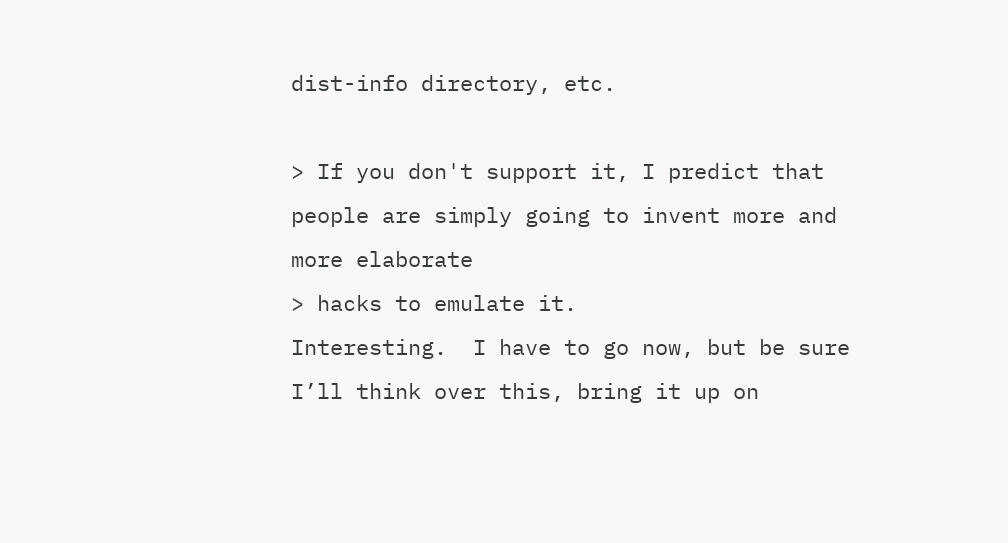dist-info directory, etc.

> If you don't support it, I predict that people are simply going to invent more and more elaborate
> hacks to emulate it.
Interesting.  I have to go now, but be sure I’ll think over this, bring it up on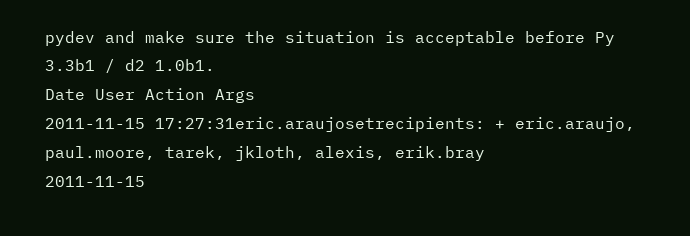pydev and make sure the situation is acceptable before Py 3.3b1 / d2 1.0b1.
Date User Action Args
2011-11-15 17:27:31eric.araujosetrecipients: + eric.araujo, paul.moore, tarek, jkloth, alexis, erik.bray
2011-11-15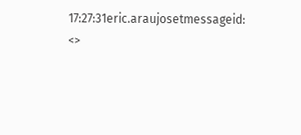17:27:31eric.araujosetmessageid: <>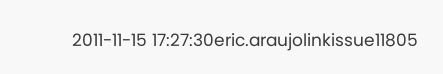2011-11-15 17:27:30eric.araujolinkissue11805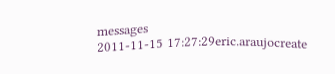messages
2011-11-15 17:27:29eric.araujocreate